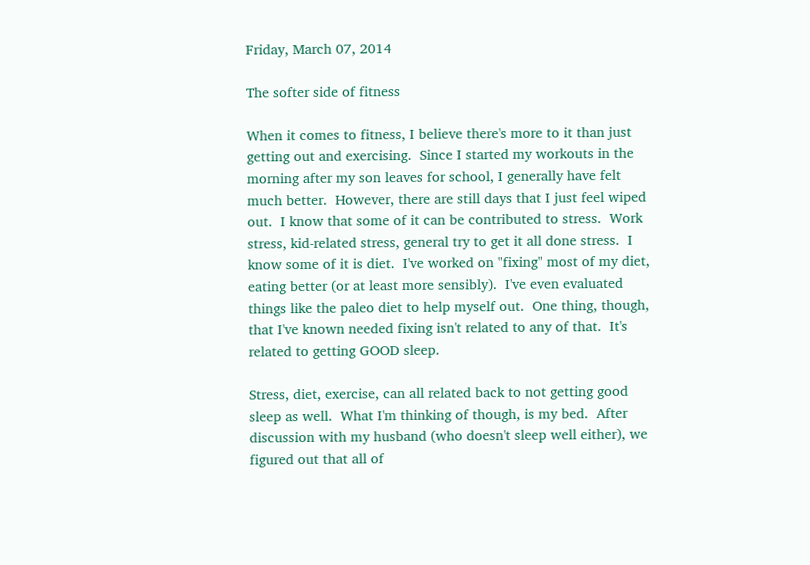Friday, March 07, 2014

The softer side of fitness

When it comes to fitness, I believe there's more to it than just getting out and exercising.  Since I started my workouts in the morning after my son leaves for school, I generally have felt much better.  However, there are still days that I just feel wiped out.  I know that some of it can be contributed to stress.  Work stress, kid-related stress, general try to get it all done stress.  I know some of it is diet.  I've worked on "fixing" most of my diet, eating better (or at least more sensibly).  I've even evaluated things like the paleo diet to help myself out.  One thing, though, that I've known needed fixing isn't related to any of that.  It's related to getting GOOD sleep.

Stress, diet, exercise, can all related back to not getting good sleep as well.  What I'm thinking of though, is my bed.  After discussion with my husband (who doesn't sleep well either), we figured out that all of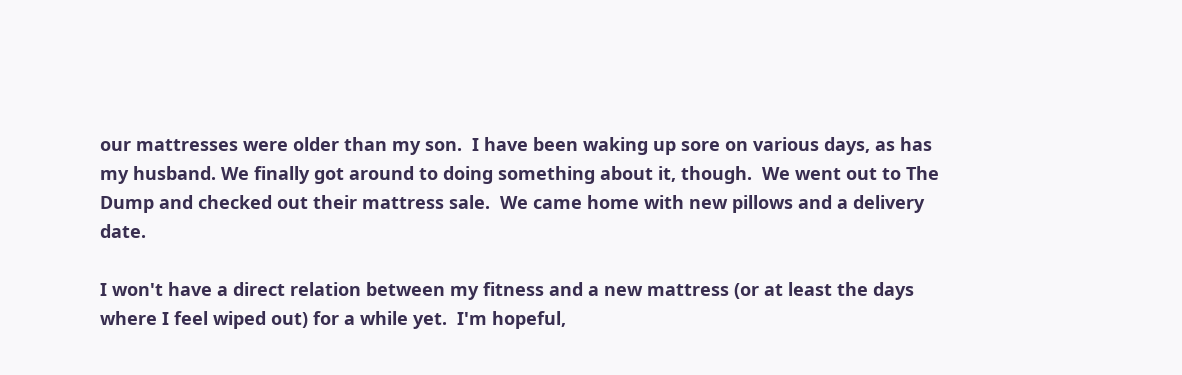our mattresses were older than my son.  I have been waking up sore on various days, as has my husband. We finally got around to doing something about it, though.  We went out to The Dump and checked out their mattress sale.  We came home with new pillows and a delivery date.

I won't have a direct relation between my fitness and a new mattress (or at least the days where I feel wiped out) for a while yet.  I'm hopeful,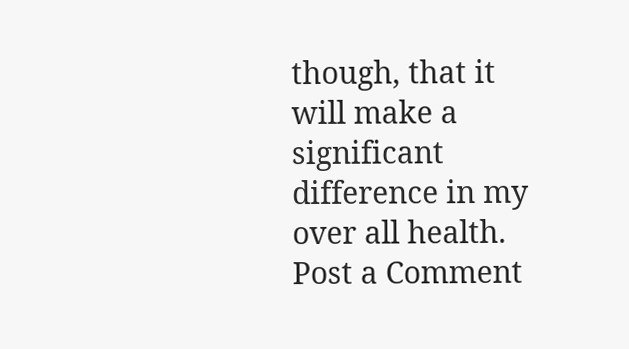though, that it will make a significant difference in my over all health.
Post a Comment